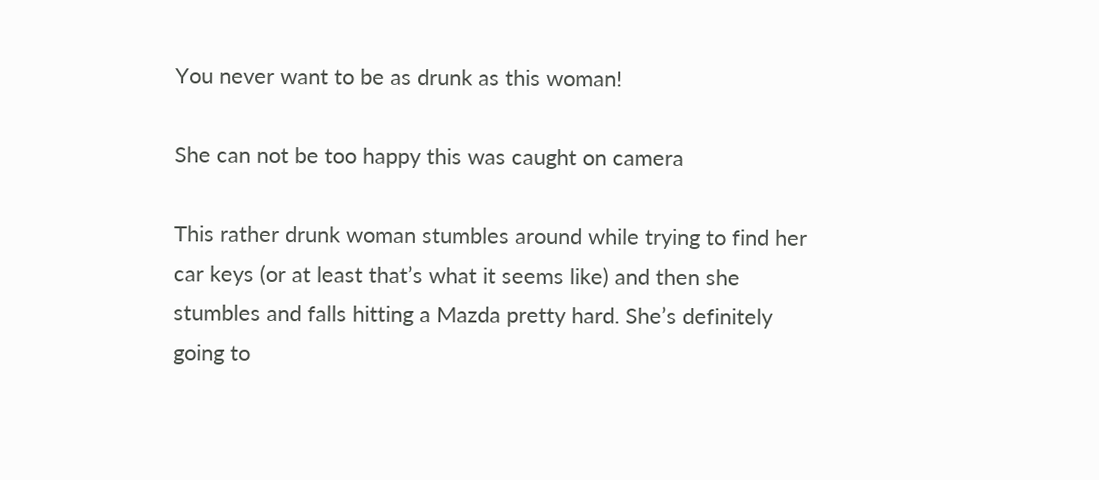You never want to be as drunk as this woman!

She can not be too happy this was caught on camera

This rather drunk woman stumbles around while trying to find her car keys (or at least that’s what it seems like) and then she stumbles and falls hitting a Mazda pretty hard. She’s definitely going to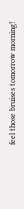feel those bruises tomorrow morning!